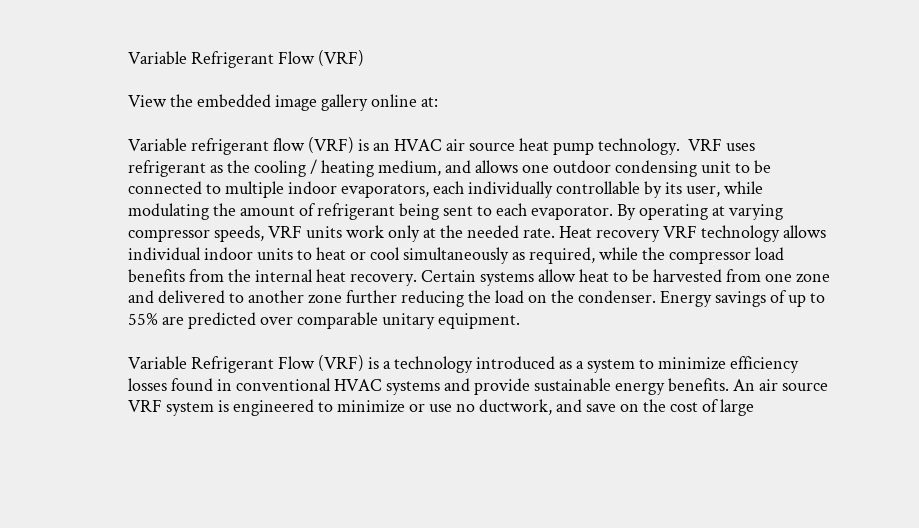Variable Refrigerant Flow (VRF)

View the embedded image gallery online at:

Variable refrigerant flow (VRF) is an HVAC air source heat pump technology.  VRF uses refrigerant as the cooling / heating medium, and allows one outdoor condensing unit to be connected to multiple indoor evaporators, each individually controllable by its user, while modulating the amount of refrigerant being sent to each evaporator. By operating at varying compressor speeds, VRF units work only at the needed rate. Heat recovery VRF technology allows individual indoor units to heat or cool simultaneously as required, while the compressor load benefits from the internal heat recovery. Certain systems allow heat to be harvested from one zone and delivered to another zone further reducing the load on the condenser. Energy savings of up to 55% are predicted over comparable unitary equipment.

Variable Refrigerant Flow (VRF) is a technology introduced as a system to minimize efficiency losses found in conventional HVAC systems and provide sustainable energy benefits. An air source VRF system is engineered to minimize or use no ductwork, and save on the cost of large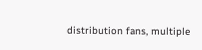distribution fans, multiple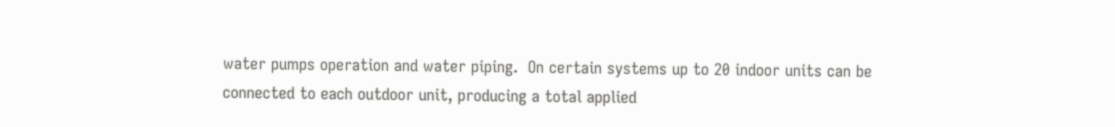water pumps operation and water piping.  On certain systems up to 20 indoor units can be connected to each outdoor unit, producing a total applied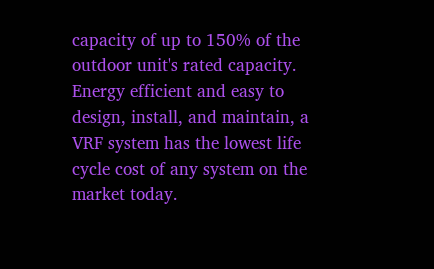capacity of up to 150% of the outdoor unit's rated capacity.  Energy efficient and easy to design, install, and maintain, a VRF system has the lowest life cycle cost of any system on the market today.